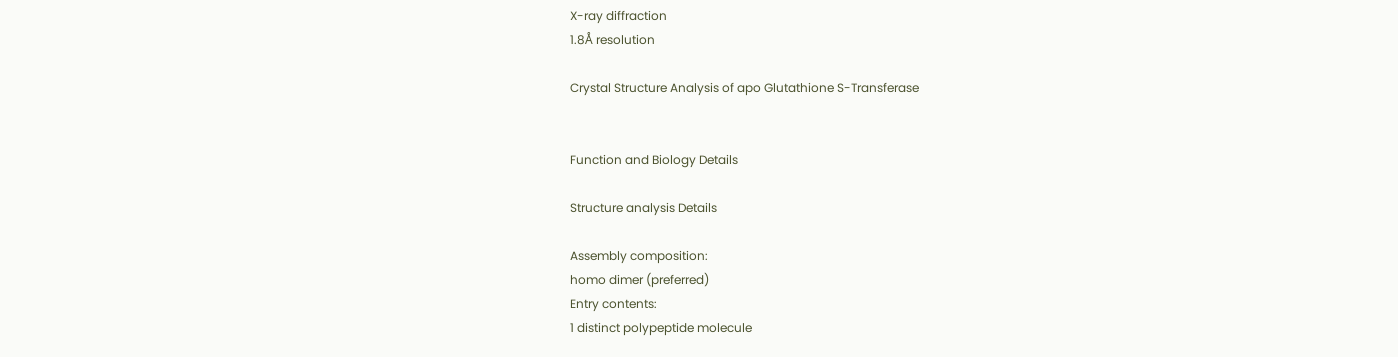X-ray diffraction
1.8Å resolution

Crystal Structure Analysis of apo Glutathione S-Transferase


Function and Biology Details

Structure analysis Details

Assembly composition:
homo dimer (preferred)
Entry contents:
1 distinct polypeptide molecule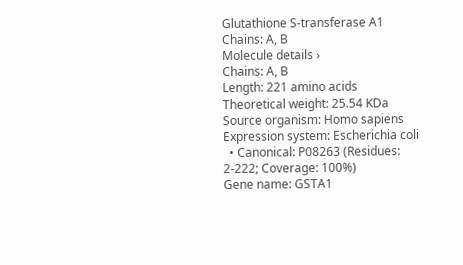Glutathione S-transferase A1 Chains: A, B
Molecule details ›
Chains: A, B
Length: 221 amino acids
Theoretical weight: 25.54 KDa
Source organism: Homo sapiens
Expression system: Escherichia coli
  • Canonical: P08263 (Residues: 2-222; Coverage: 100%)
Gene name: GSTA1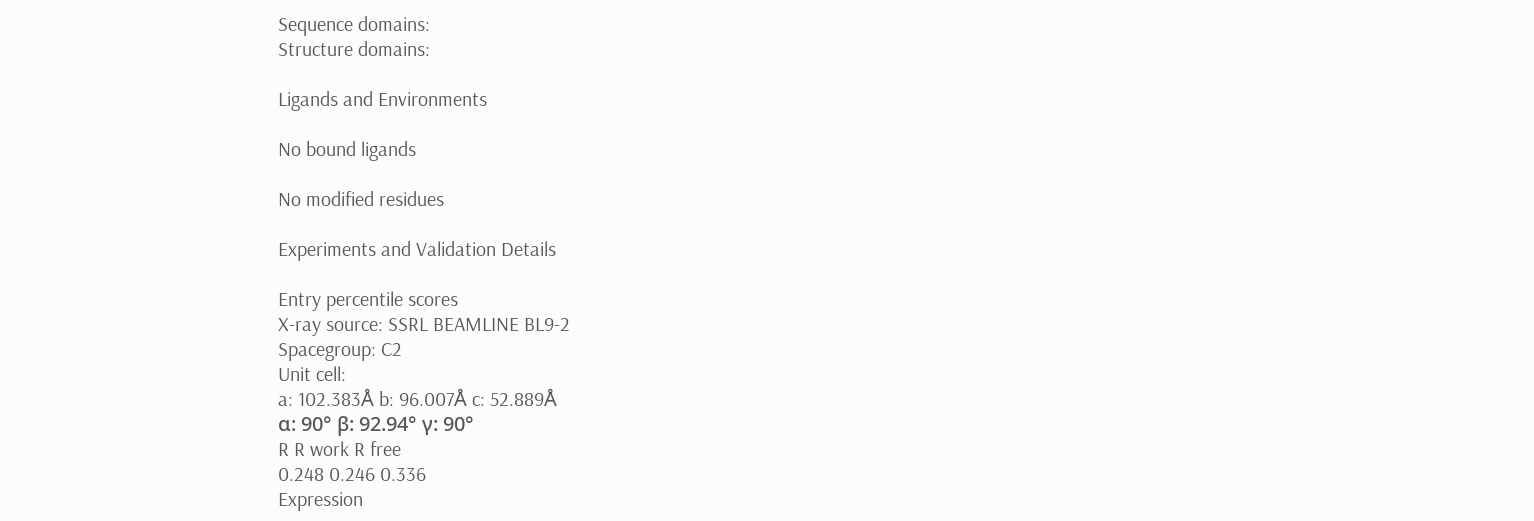Sequence domains:
Structure domains:

Ligands and Environments

No bound ligands

No modified residues

Experiments and Validation Details

Entry percentile scores
X-ray source: SSRL BEAMLINE BL9-2
Spacegroup: C2
Unit cell:
a: 102.383Å b: 96.007Å c: 52.889Å
α: 90° β: 92.94° γ: 90°
R R work R free
0.248 0.246 0.336
Expression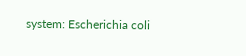system: Escherichia coli